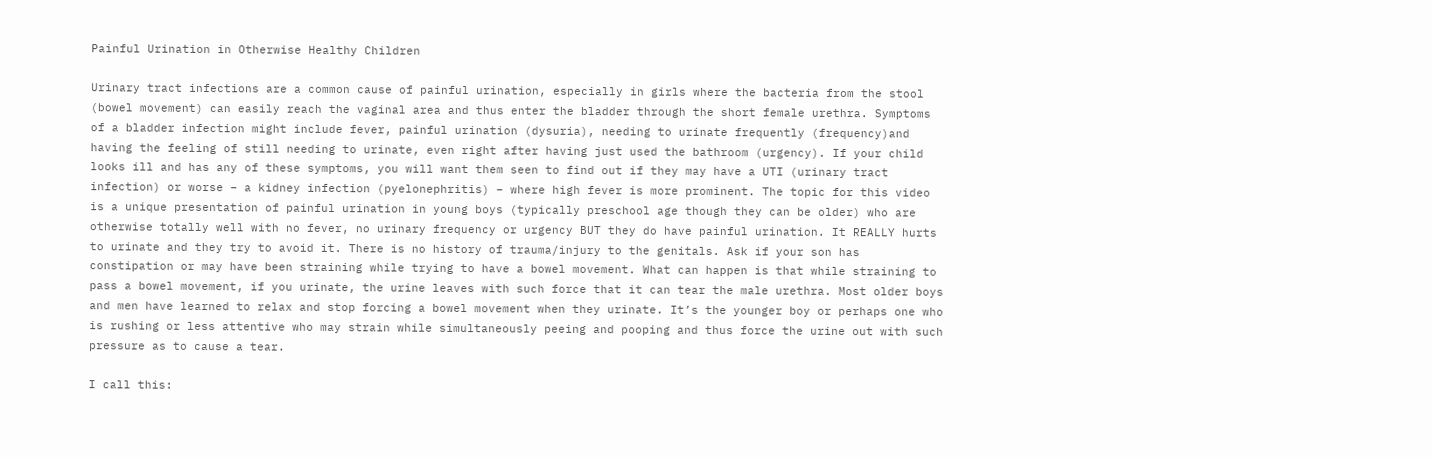Painful Urination in Otherwise Healthy Children

Urinary tract infections are a common cause of painful urination, especially in girls where the bacteria from the stool (bowel movement) can easily reach the vaginal area and thus enter the bladder through the short female urethra. Symptoms of a bladder infection might include fever, painful urination (dysuria), needing to urinate frequently (frequency)and having the feeling of still needing to urinate, even right after having just used the bathroom (urgency). If your child looks ill and has any of these symptoms, you will want them seen to find out if they may have a UTI (urinary tract infection) or worse – a kidney infection (pyelonephritis) – where high fever is more prominent. The topic for this video is a unique presentation of painful urination in young boys (typically preschool age though they can be older) who are otherwise totally well with no fever, no urinary frequency or urgency BUT they do have painful urination. It REALLY hurts to urinate and they try to avoid it. There is no history of trauma/injury to the genitals. Ask if your son has constipation or may have been straining while trying to have a bowel movement. What can happen is that while straining to pass a bowel movement, if you urinate, the urine leaves with such force that it can tear the male urethra. Most older boys and men have learned to relax and stop forcing a bowel movement when they urinate. It’s the younger boy or perhaps one who is rushing or less attentive who may strain while simultaneously peeing and pooping and thus force the urine out with such pressure as to cause a tear.

I call this: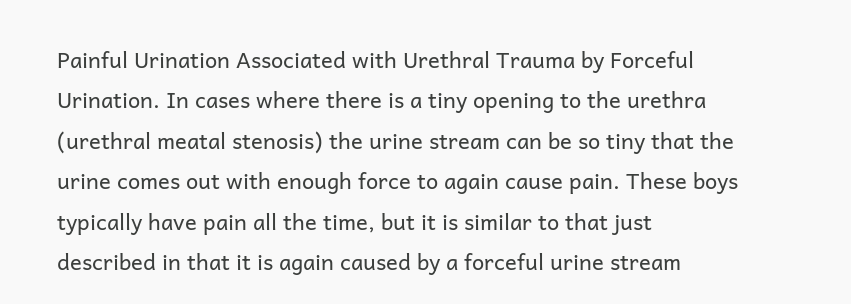Painful Urination Associated with Urethral Trauma by Forceful Urination. In cases where there is a tiny opening to the urethra (urethral meatal stenosis) the urine stream can be so tiny that the urine comes out with enough force to again cause pain. These boys typically have pain all the time, but it is similar to that just described in that it is again caused by a forceful urine stream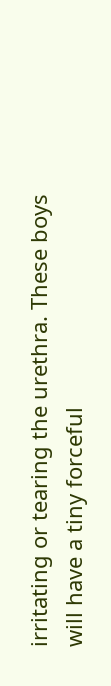irritating or tearing the urethra. These boys will have a tiny forceful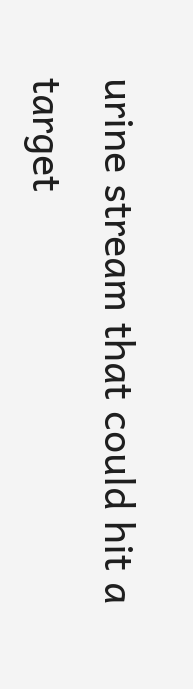urine stream that could hit a target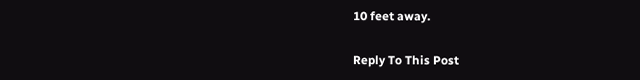10 feet away.

Reply To This Post